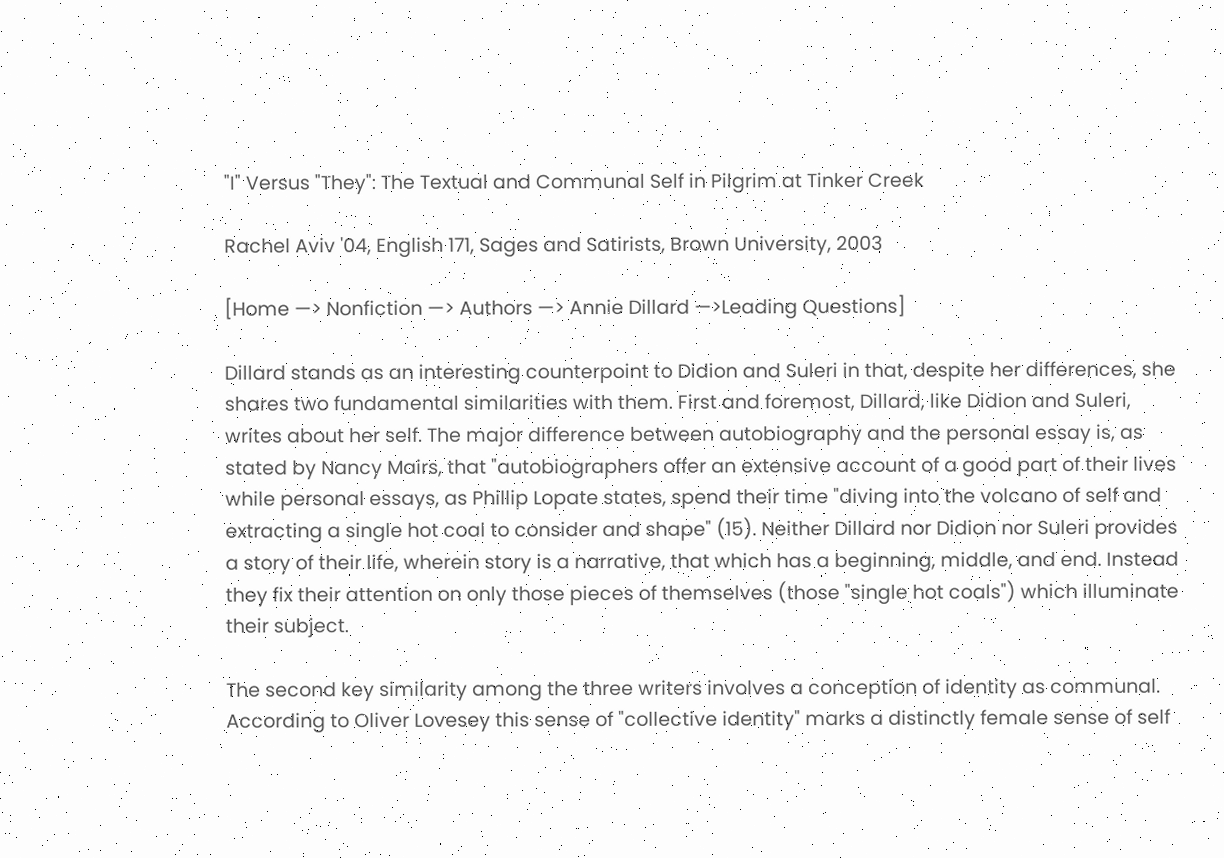"I" Versus "They": The Textual and Communal Self in Pilgrim at Tinker Creek

Rachel Aviv '04, English 171, Sages and Satirists, Brown University, 2003

[Home —> Nonfiction —> Authors —> Annie Dillard —>Leading Questions]

Dillard stands as an interesting counterpoint to Didion and Suleri in that, despite her differences, she shares two fundamental similarities with them. First and foremost, Dillard, like Didion and Suleri, writes about her self. The major difference between autobiography and the personal essay is, as stated by Nancy Mairs, that "autobiographers offer an extensive account of a good part of their lives while personal essays, as Phillip Lopate states, spend their time "diving into the volcano of self and extracting a single hot coal to consider and shape" (15). Neither Dillard nor Didion nor Suleri provides a story of their life, wherein story is a narrative, that which has a beginning, middle, and end. Instead they fix their attention on only those pieces of themselves (those "single hot coals") which illuminate their subject.

The second key similarity among the three writers involves a conception of identity as communal. According to Oliver Lovesey this sense of "collective identity" marks a distinctly female sense of self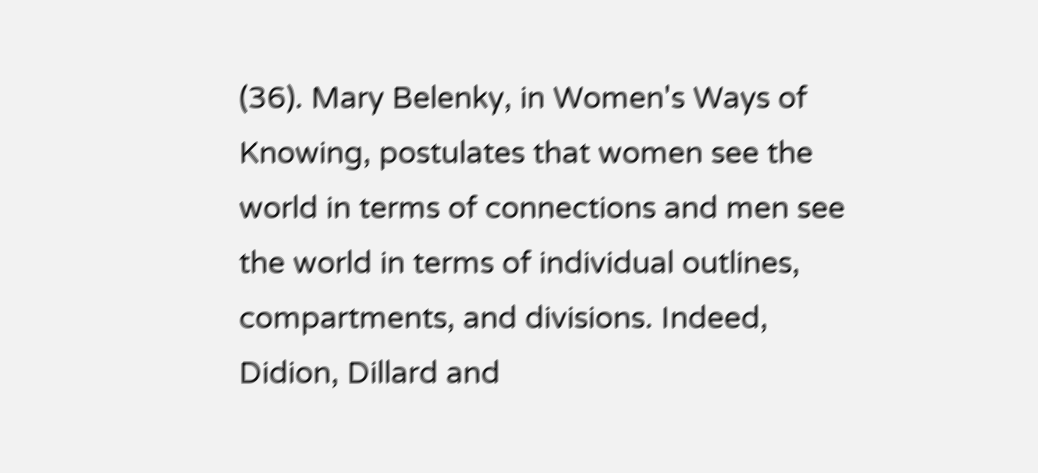(36). Mary Belenky, in Women's Ways of Knowing, postulates that women see the world in terms of connections and men see the world in terms of individual outlines, compartments, and divisions. Indeed, Didion, Dillard and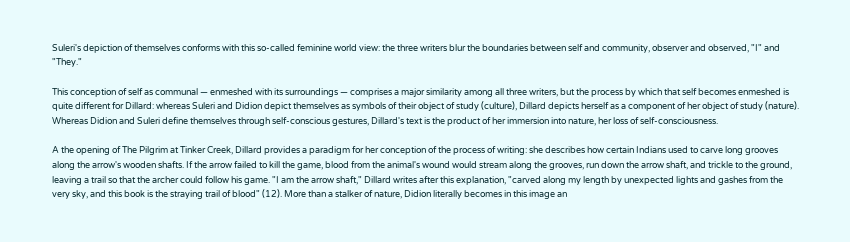Suleri's depiction of themselves conforms with this so-called feminine world view: the three writers blur the boundaries between self and community, observer and observed, "I" and "They."

This conception of self as communal — enmeshed with its surroundings — comprises a major similarity among all three writers, but the process by which that self becomes enmeshed is quite different for Dillard: whereas Suleri and Didion depict themselves as symbols of their object of study (culture), Dillard depicts herself as a component of her object of study (nature). Whereas Didion and Suleri define themselves through self-conscious gestures, Dillard's text is the product of her immersion into nature, her loss of self-consciousness.

A the opening of The Pilgrim at Tinker Creek, Dillard provides a paradigm for her conception of the process of writing: she describes how certain Indians used to carve long grooves along the arrow's wooden shafts. If the arrow failed to kill the game, blood from the animal's wound would stream along the grooves, run down the arrow shaft, and trickle to the ground, leaving a trail so that the archer could follow his game. "I am the arrow shaft," Dillard writes after this explanation, "carved along my length by unexpected lights and gashes from the very sky, and this book is the straying trail of blood" (12). More than a stalker of nature, Didion literally becomes in this image an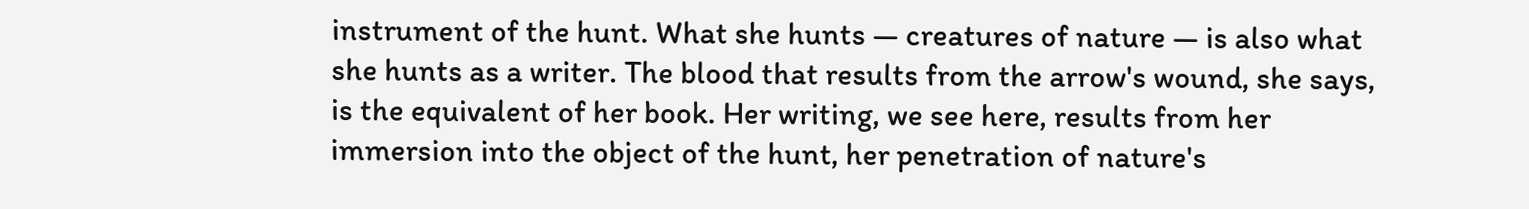instrument of the hunt. What she hunts — creatures of nature — is also what she hunts as a writer. The blood that results from the arrow's wound, she says, is the equivalent of her book. Her writing, we see here, results from her immersion into the object of the hunt, her penetration of nature's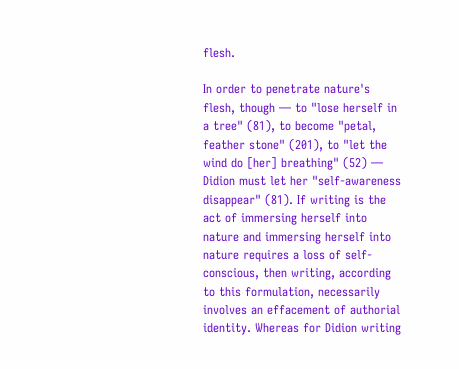flesh.

In order to penetrate nature's flesh, though — to "lose herself in a tree" (81), to become "petal, feather stone" (201), to "let the wind do [her] breathing" (52) — Didion must let her "self-awareness disappear" (81). If writing is the act of immersing herself into nature and immersing herself into nature requires a loss of self-conscious, then writing, according to this formulation, necessarily involves an effacement of authorial identity. Whereas for Didion writing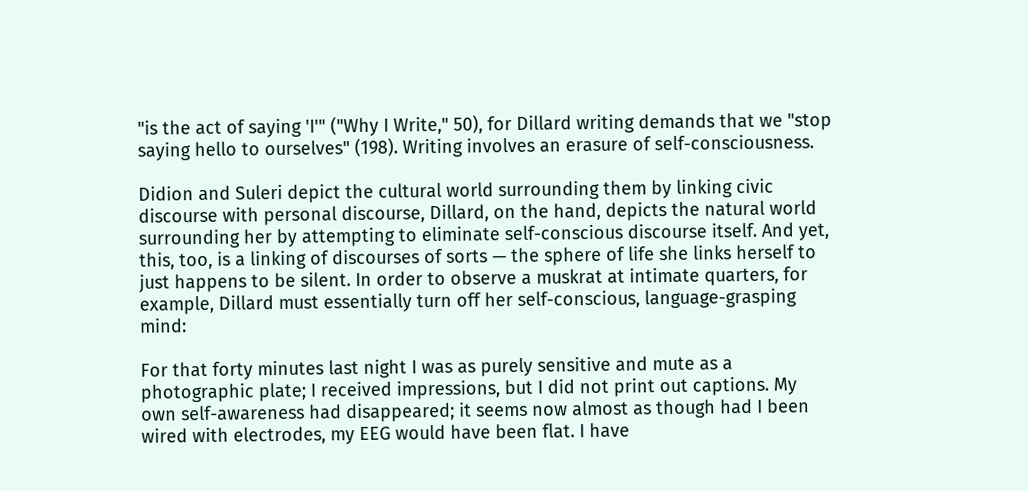"is the act of saying 'I'" ("Why I Write," 50), for Dillard writing demands that we "stop saying hello to ourselves" (198). Writing involves an erasure of self-consciousness.

Didion and Suleri depict the cultural world surrounding them by linking civic discourse with personal discourse, Dillard, on the hand, depicts the natural world surrounding her by attempting to eliminate self-conscious discourse itself. And yet, this, too, is a linking of discourses of sorts — the sphere of life she links herself to just happens to be silent. In order to observe a muskrat at intimate quarters, for example, Dillard must essentially turn off her self-conscious, language-grasping mind:

For that forty minutes last night I was as purely sensitive and mute as a photographic plate; I received impressions, but I did not print out captions. My own self-awareness had disappeared; it seems now almost as though had I been wired with electrodes, my EEG would have been flat. I have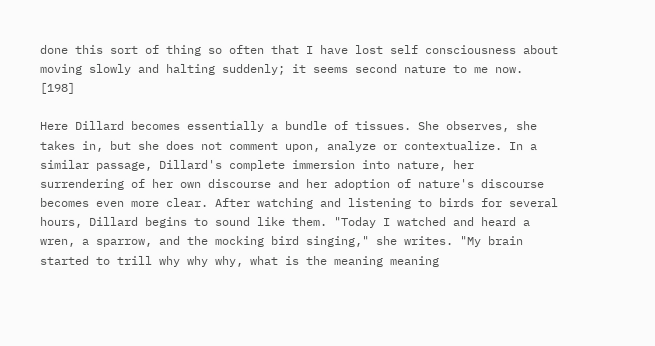done this sort of thing so often that I have lost self consciousness about moving slowly and halting suddenly; it seems second nature to me now. [198]

Here Dillard becomes essentially a bundle of tissues. She observes, she takes in, but she does not comment upon, analyze or contextualize. In a similar passage, Dillard's complete immersion into nature, her surrendering of her own discourse and her adoption of nature's discourse becomes even more clear. After watching and listening to birds for several hours, Dillard begins to sound like them. "Today I watched and heard a wren, a sparrow, and the mocking bird singing," she writes. "My brain started to trill why why why, what is the meaning meaning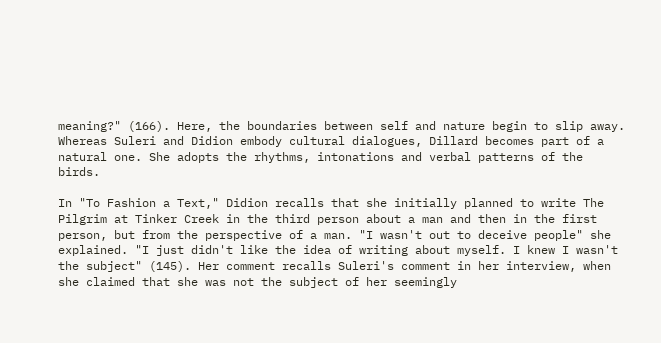meaning?" (166). Here, the boundaries between self and nature begin to slip away. Whereas Suleri and Didion embody cultural dialogues, Dillard becomes part of a natural one. She adopts the rhythms, intonations and verbal patterns of the birds.

In "To Fashion a Text," Didion recalls that she initially planned to write The Pilgrim at Tinker Creek in the third person about a man and then in the first person, but from the perspective of a man. "I wasn't out to deceive people" she explained. "I just didn't like the idea of writing about myself. I knew I wasn't the subject" (145). Her comment recalls Suleri's comment in her interview, when she claimed that she was not the subject of her seemingly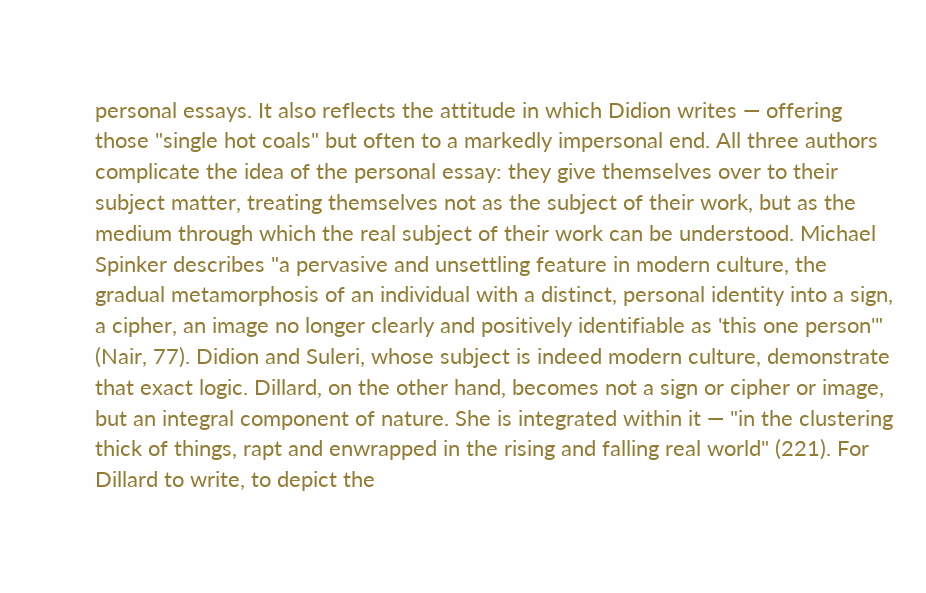personal essays. It also reflects the attitude in which Didion writes — offering those "single hot coals" but often to a markedly impersonal end. All three authors complicate the idea of the personal essay: they give themselves over to their subject matter, treating themselves not as the subject of their work, but as the medium through which the real subject of their work can be understood. Michael Spinker describes "a pervasive and unsettling feature in modern culture, the gradual metamorphosis of an individual with a distinct, personal identity into a sign, a cipher, an image no longer clearly and positively identifiable as 'this one person'" (Nair, 77). Didion and Suleri, whose subject is indeed modern culture, demonstrate that exact logic. Dillard, on the other hand, becomes not a sign or cipher or image, but an integral component of nature. She is integrated within it — "in the clustering thick of things, rapt and enwrapped in the rising and falling real world" (221). For Dillard to write, to depict the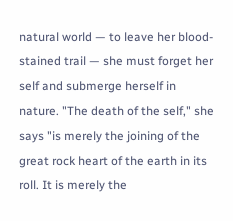natural world — to leave her blood-stained trail — she must forget her self and submerge herself in nature. "The death of the self," she says "is merely the joining of the great rock heart of the earth in its roll. It is merely the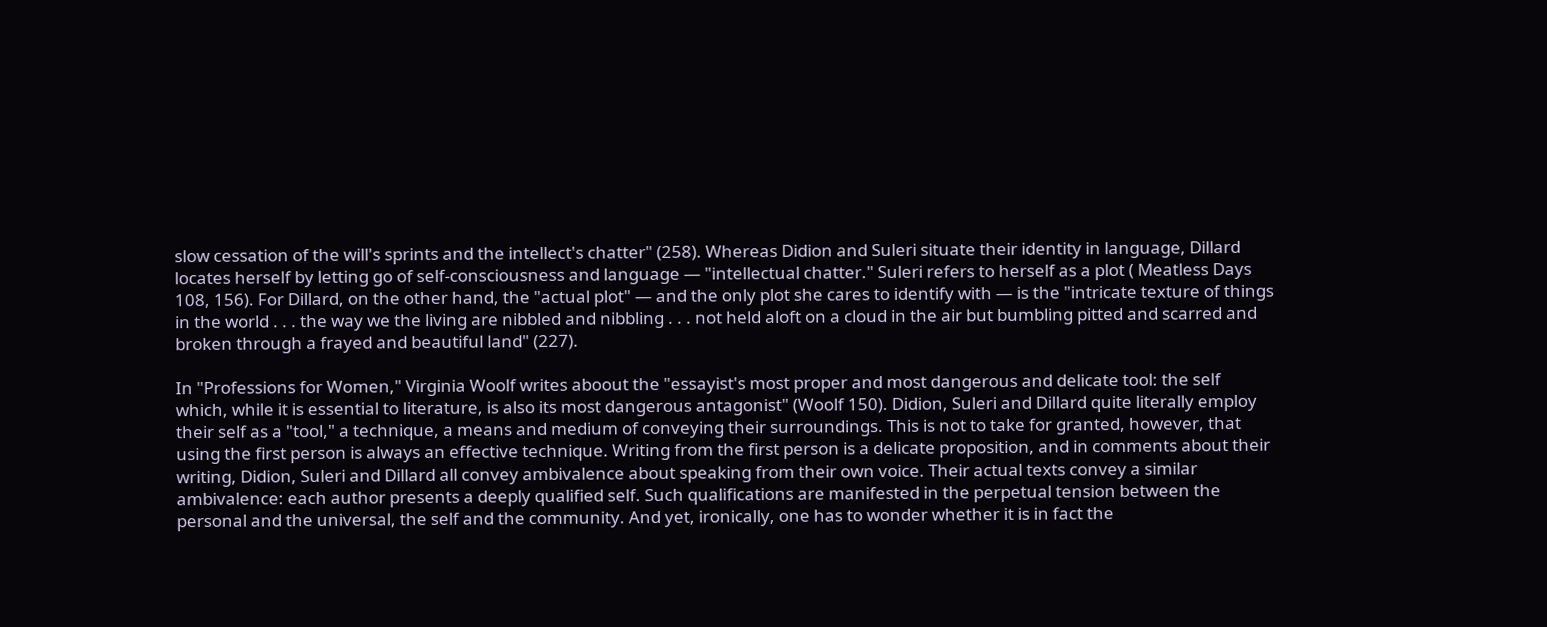slow cessation of the will's sprints and the intellect's chatter" (258). Whereas Didion and Suleri situate their identity in language, Dillard locates herself by letting go of self-consciousness and language — "intellectual chatter." Suleri refers to herself as a plot ( Meatless Days 108, 156). For Dillard, on the other hand, the "actual plot" — and the only plot she cares to identify with — is the "intricate texture of things in the world . . . the way we the living are nibbled and nibbling . . . not held aloft on a cloud in the air but bumbling pitted and scarred and broken through a frayed and beautiful land" (227).

In "Professions for Women," Virginia Woolf writes aboout the "essayist's most proper and most dangerous and delicate tool: the self which, while it is essential to literature, is also its most dangerous antagonist" (Woolf 150). Didion, Suleri and Dillard quite literally employ their self as a "tool," a technique, a means and medium of conveying their surroundings. This is not to take for granted, however, that using the first person is always an effective technique. Writing from the first person is a delicate proposition, and in comments about their writing, Didion, Suleri and Dillard all convey ambivalence about speaking from their own voice. Their actual texts convey a similar ambivalence: each author presents a deeply qualified self. Such qualifications are manifested in the perpetual tension between the personal and the universal, the self and the community. And yet, ironically, one has to wonder whether it is in fact the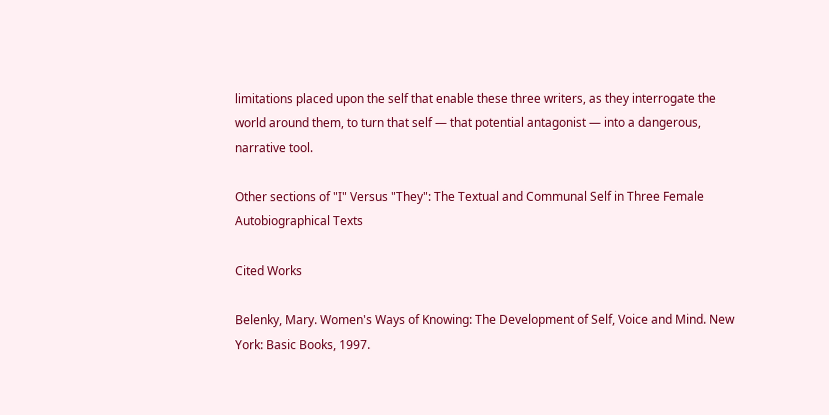limitations placed upon the self that enable these three writers, as they interrogate the world around them, to turn that self — that potential antagonist — into a dangerous, narrative tool.

Other sections of "I" Versus "They": The Textual and Communal Self in Three Female Autobiographical Texts

Cited Works

Belenky, Mary. Women's Ways of Knowing: The Development of Self, Voice and Mind. New York: Basic Books, 1997.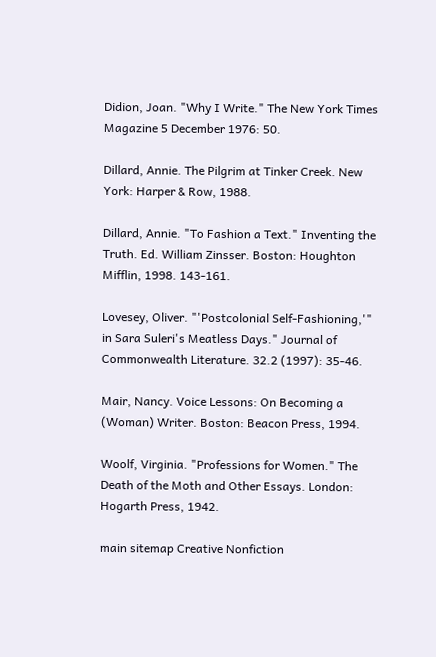Didion, Joan. "Why I Write." The New York Times Magazine 5 December 1976: 50.

Dillard, Annie. The Pilgrim at Tinker Creek. New York: Harper & Row, 1988.

Dillard, Annie. "To Fashion a Text." Inventing the Truth. Ed. William Zinsser. Boston: Houghton Mifflin, 1998. 143-161.

Lovesey, Oliver. "'Postcolonial Self-Fashioning,'" in Sara Suleri's Meatless Days." Journal of Commonwealth Literature. 32.2 (1997): 35-46.

Mair, Nancy. Voice Lessons: On Becoming a (Woman) Writer. Boston: Beacon Press, 1994.

Woolf, Virginia. "Professions for Women." The Death of the Moth and Other Essays. London: Hogarth Press, 1942.

main sitemap Creative Nonfiction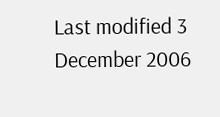Last modified 3 December 2006